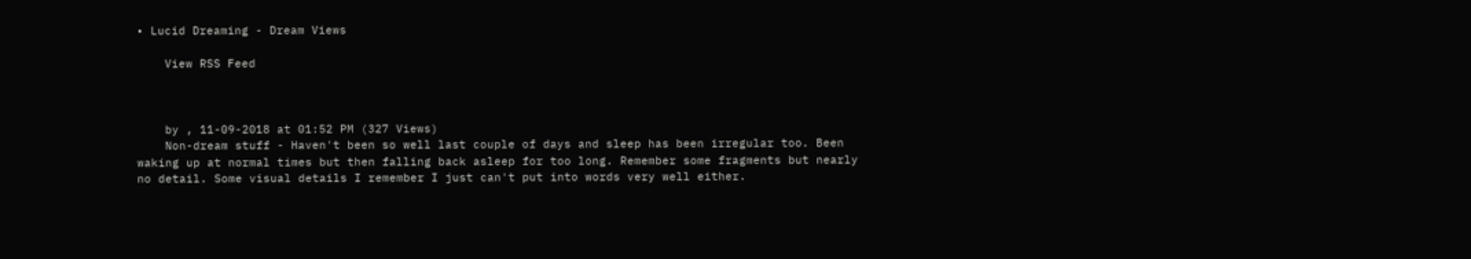• Lucid Dreaming - Dream Views

    View RSS Feed



    by , 11-09-2018 at 01:52 PM (327 Views)
    Non-dream stuff - Haven't been so well last couple of days and sleep has been irregular too. Been waking up at normal times but then falling back asleep for too long. Remember some fragments but nearly no detail. Some visual details I remember I just can't put into words very well either.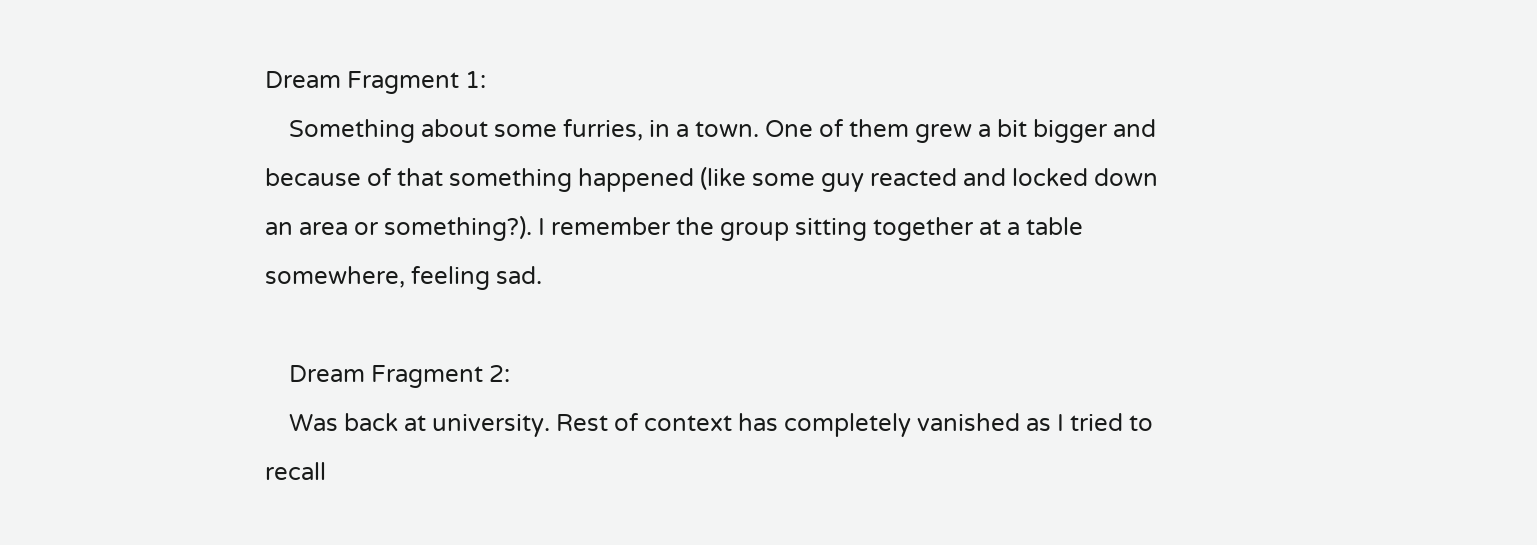Dream Fragment 1:
    Something about some furries, in a town. One of them grew a bit bigger and because of that something happened (like some guy reacted and locked down an area or something?). I remember the group sitting together at a table somewhere, feeling sad.

    Dream Fragment 2:
    Was back at university. Rest of context has completely vanished as I tried to recall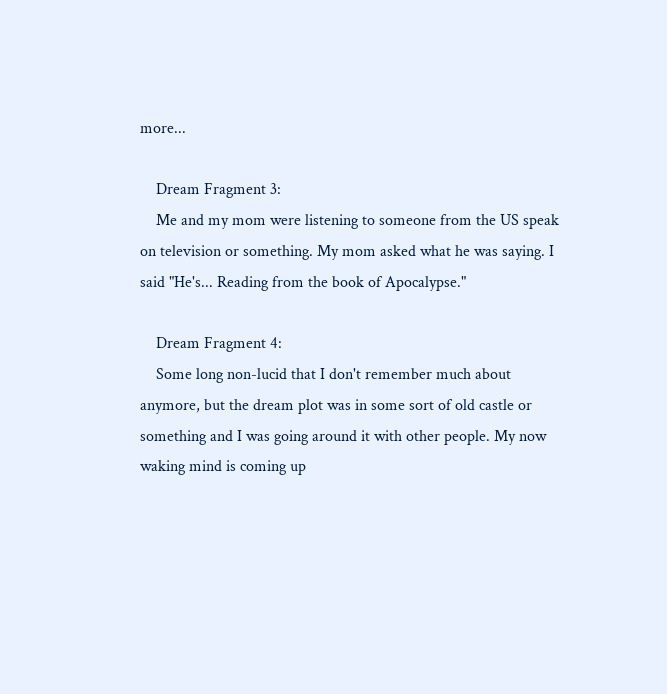more...

    Dream Fragment 3:
    Me and my mom were listening to someone from the US speak on television or something. My mom asked what he was saying. I said "He's... Reading from the book of Apocalypse."

    Dream Fragment 4:
    Some long non-lucid that I don't remember much about anymore, but the dream plot was in some sort of old castle or something and I was going around it with other people. My now waking mind is coming up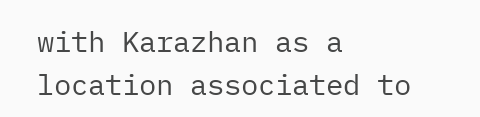with Karazhan as a location associated to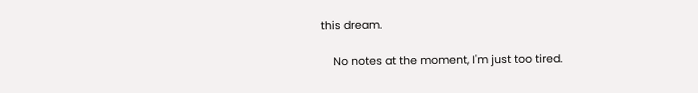this dream.

    No notes at the moment, I'm just too tired.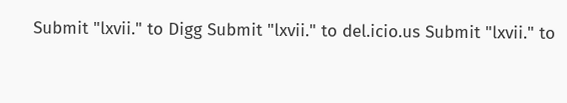Submit "lxvii." to Digg Submit "lxvii." to del.icio.us Submit "lxvii." to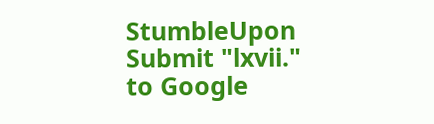StumbleUpon Submit "lxvii." to Google